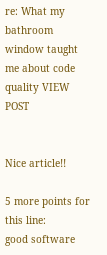re: What my bathroom window taught me about code quality VIEW POST


Nice article!!

5 more points for this line:
good software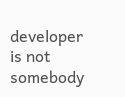developer is not somebody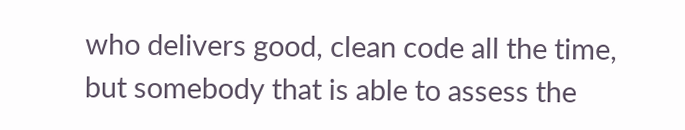who delivers good, clean code all the time, but somebody that is able to assess the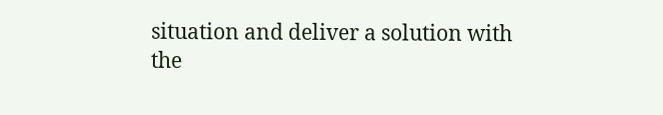situation and deliver a solution with the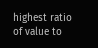highest ratio of value to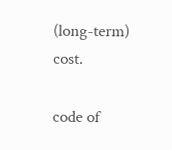(long-term) cost.

code of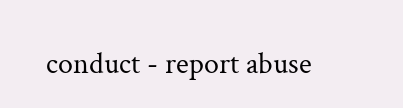conduct - report abuse